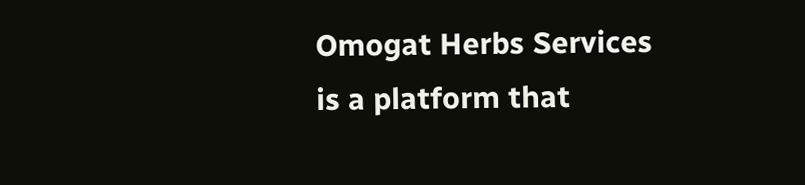Omogat Herbs Services is a platform that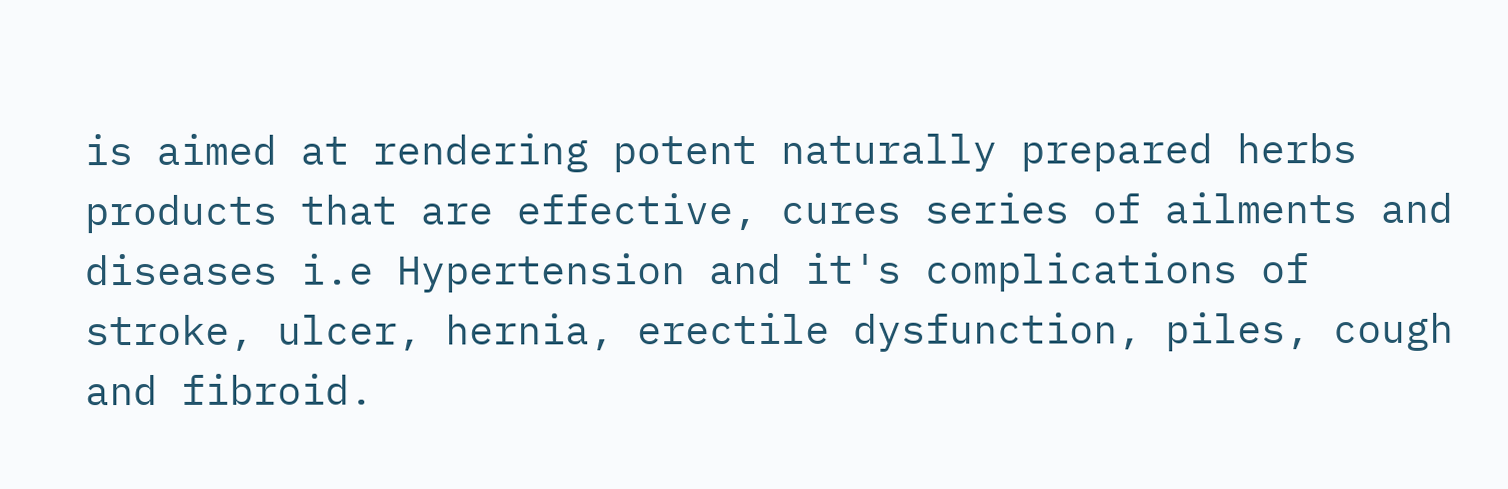is aimed at rendering potent naturally prepared herbs products that are effective, cures series of ailments and diseases i.e Hypertension and it's complications of stroke, ulcer, hernia, erectile dysfunction, piles, cough and fibroid.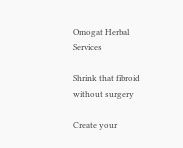Omogat Herbal Services

Shrink that fibroid without surgery

Create your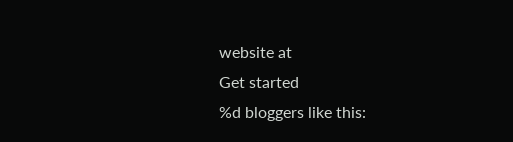website at
Get started
%d bloggers like this: